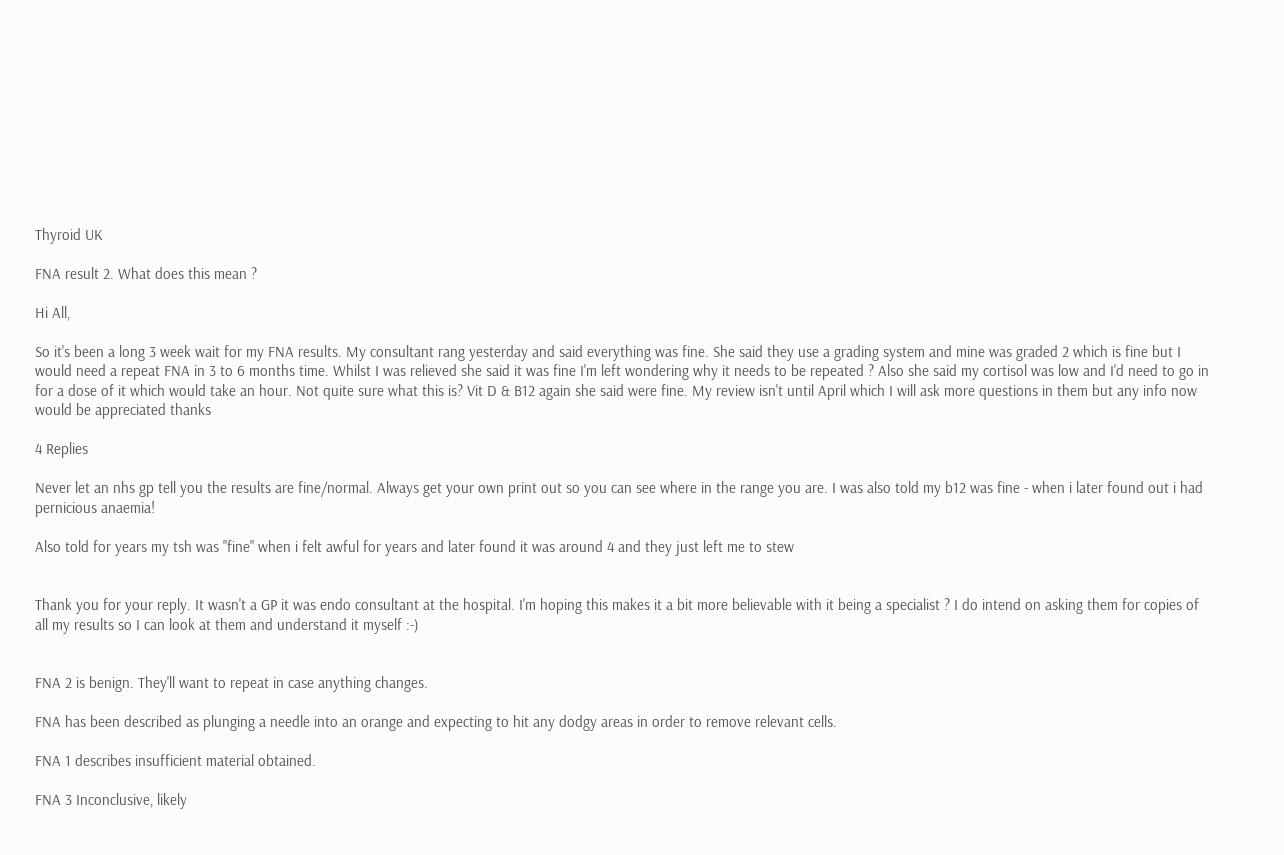Thyroid UK

FNA result 2. What does this mean ?

Hi All,

So it's been a long 3 week wait for my FNA results. My consultant rang yesterday and said everything was fine. She said they use a grading system and mine was graded 2 which is fine but I would need a repeat FNA in 3 to 6 months time. Whilst I was relieved she said it was fine I'm left wondering why it needs to be repeated ? Also she said my cortisol was low and I'd need to go in for a dose of it which would take an hour. Not quite sure what this is? Vit D & B12 again she said were fine. My review isn't until April which I will ask more questions in them but any info now would be appreciated thanks

4 Replies

Never let an nhs gp tell you the results are fine/normal. Always get your own print out so you can see where in the range you are. I was also told my b12 was fine - when i later found out i had pernicious anaemia!

Also told for years my tsh was "fine" when i felt awful for years and later found it was around 4 and they just left me to stew


Thank you for your reply. It wasn't a GP it was endo consultant at the hospital. I'm hoping this makes it a bit more believable with it being a specialist ? I do intend on asking them for copies of all my results so I can look at them and understand it myself :-)


FNA 2 is benign. They'll want to repeat in case anything changes.

FNA has been described as plunging a needle into an orange and expecting to hit any dodgy areas in order to remove relevant cells.

FNA 1 describes insufficient material obtained.

FNA 3 Inconclusive, likely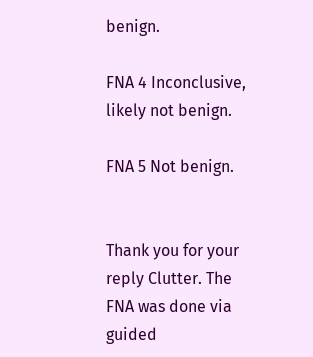benign.

FNA 4 Inconclusive, likely not benign.

FNA 5 Not benign.


Thank you for your reply Clutter. The FNA was done via guided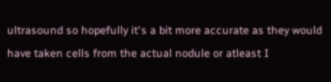ultrasound so hopefully it's a bit more accurate as they would have taken cells from the actual nodule or atleast I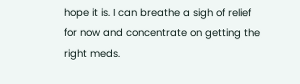hope it is. I can breathe a sigh of relief for now and concentrate on getting the right meds.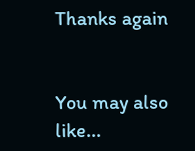Thanks again


You may also like...